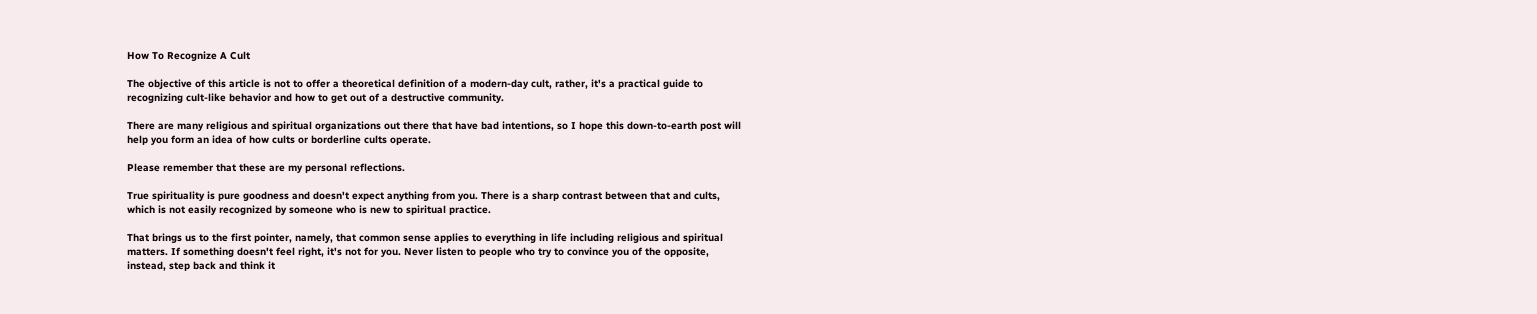How To Recognize A Cult

The objective of this article is not to offer a theoretical definition of a modern-day cult, rather, it's a practical guide to recognizing cult-like behavior and how to get out of a destructive community.

There are many religious and spiritual organizations out there that have bad intentions, so I hope this down-to-earth post will help you form an idea of how cults or borderline cults operate.

Please remember that these are my personal reflections.

True spirituality is pure goodness and doesn't expect anything from you. There is a sharp contrast between that and cults, which is not easily recognized by someone who is new to spiritual practice.

That brings us to the first pointer, namely, that common sense applies to everything in life including religious and spiritual matters. If something doesn't feel right, it's not for you. Never listen to people who try to convince you of the opposite, instead, step back and think it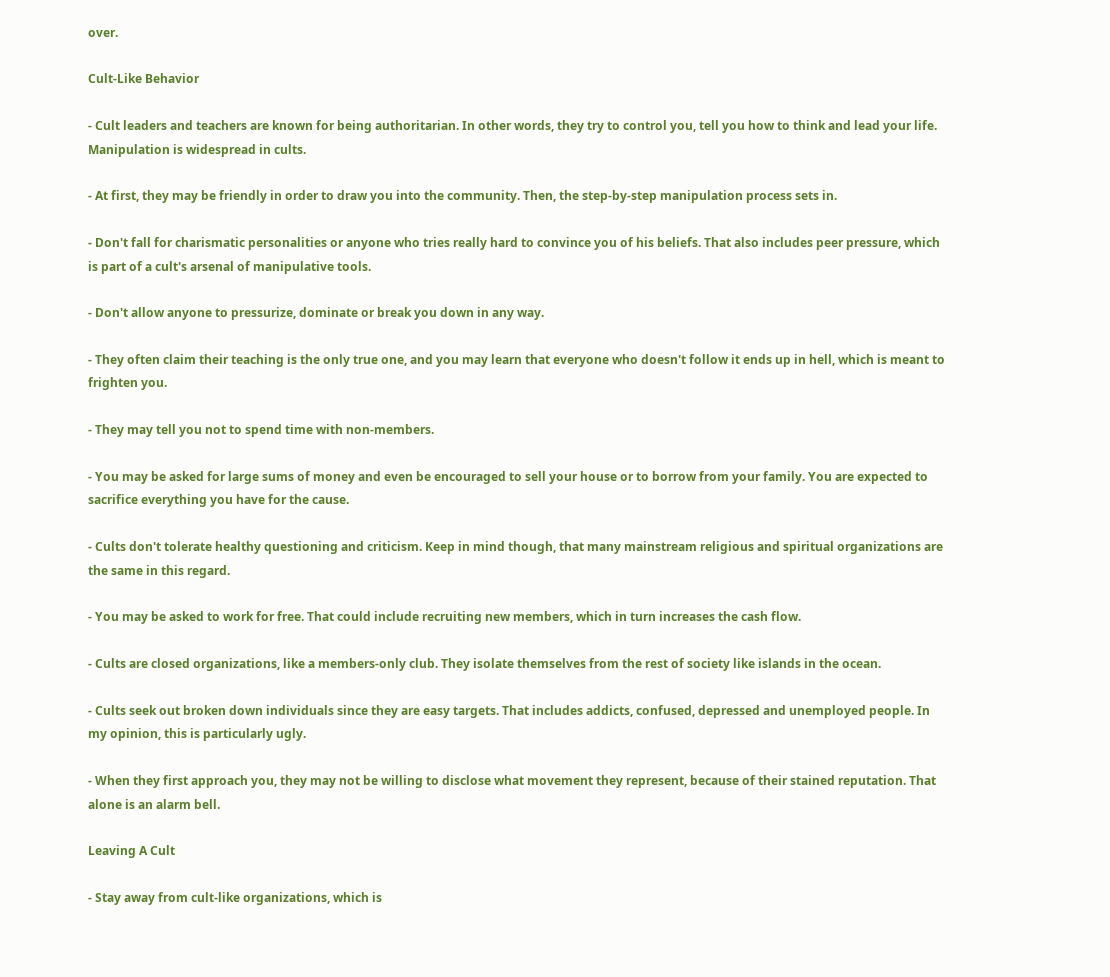over.

Cult-Like Behavior

- Cult leaders and teachers are known for being authoritarian. In other words, they try to control you, tell you how to think and lead your life. Manipulation is widespread in cults.

- At first, they may be friendly in order to draw you into the community. Then, the step-by-step manipulation process sets in.

- Don't fall for charismatic personalities or anyone who tries really hard to convince you of his beliefs. That also includes peer pressure, which is part of a cult's arsenal of manipulative tools.

- Don't allow anyone to pressurize, dominate or break you down in any way.

- They often claim their teaching is the only true one, and you may learn that everyone who doesn't follow it ends up in hell, which is meant to frighten you.

- They may tell you not to spend time with non-members.

- You may be asked for large sums of money and even be encouraged to sell your house or to borrow from your family. You are expected to sacrifice everything you have for the cause.

- Cults don't tolerate healthy questioning and criticism. Keep in mind though, that many mainstream religious and spiritual organizations are the same in this regard.

- You may be asked to work for free. That could include recruiting new members, which in turn increases the cash flow.

- Cults are closed organizations, like a members-only club. They isolate themselves from the rest of society like islands in the ocean.

- Cults seek out broken down individuals since they are easy targets. That includes addicts, confused, depressed and unemployed people. In my opinion, this is particularly ugly.

- When they first approach you, they may not be willing to disclose what movement they represent, because of their stained reputation. That alone is an alarm bell.

Leaving A Cult

- Stay away from cult-like organizations, which is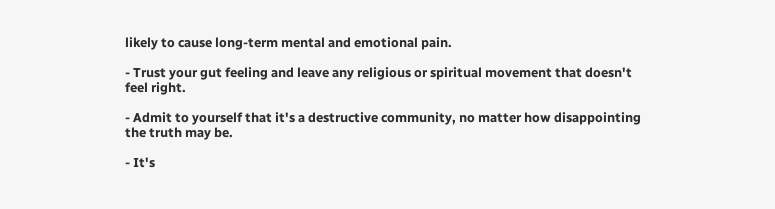likely to cause long-term mental and emotional pain.

- Trust your gut feeling and leave any religious or spiritual movement that doesn't feel right.

- Admit to yourself that it's a destructive community, no matter how disappointing the truth may be.

- It's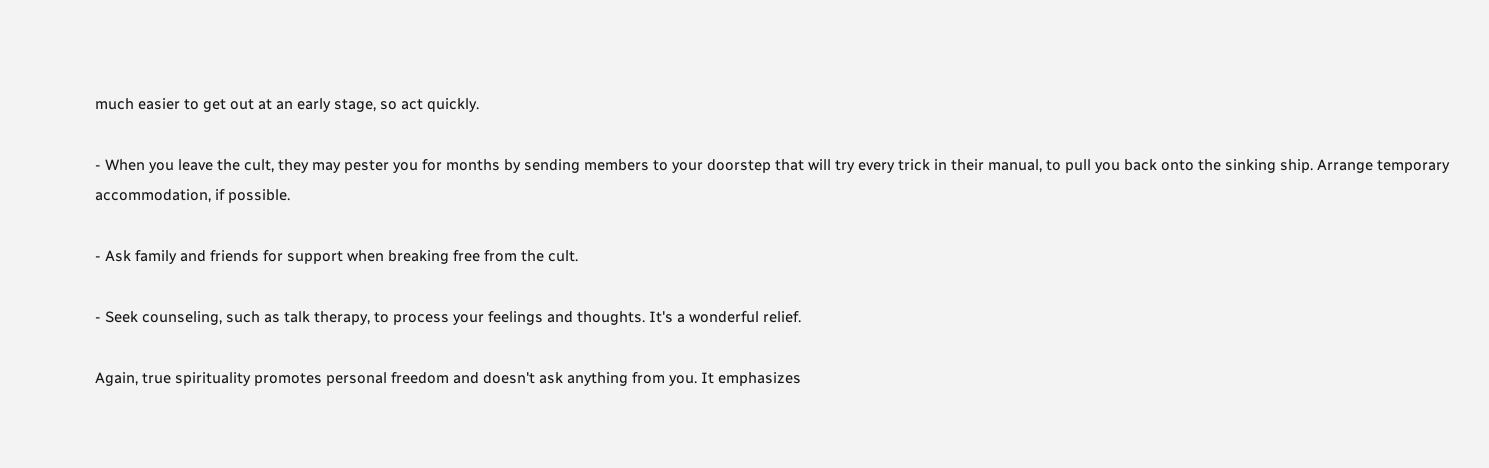much easier to get out at an early stage, so act quickly.

- When you leave the cult, they may pester you for months by sending members to your doorstep that will try every trick in their manual, to pull you back onto the sinking ship. Arrange temporary accommodation, if possible.

- Ask family and friends for support when breaking free from the cult.

- Seek counseling, such as talk therapy, to process your feelings and thoughts. It's a wonderful relief.

Again, true spirituality promotes personal freedom and doesn't ask anything from you. It emphasizes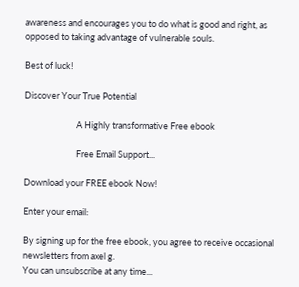awareness and encourages you to do what is good and right, as opposed to taking advantage of vulnerable souls.

Best of luck!

Discover Your True Potential

                          A Highly transformative Free ebook

                          Free Email Support...

Download your FREE ebook Now!

Enter your email:

By signing up for the free ebook, you agree to receive occasional newsletters from axel g.
You can unsubscribe at any time...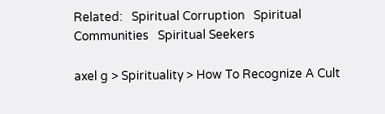Related:   Spiritual Corruption   Spiritual Communities   Spiritual Seekers

axel g > Spirituality > How To Recognize A Cult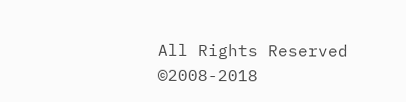All Rights Reserved ©2008-2018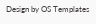Design by OS Templates